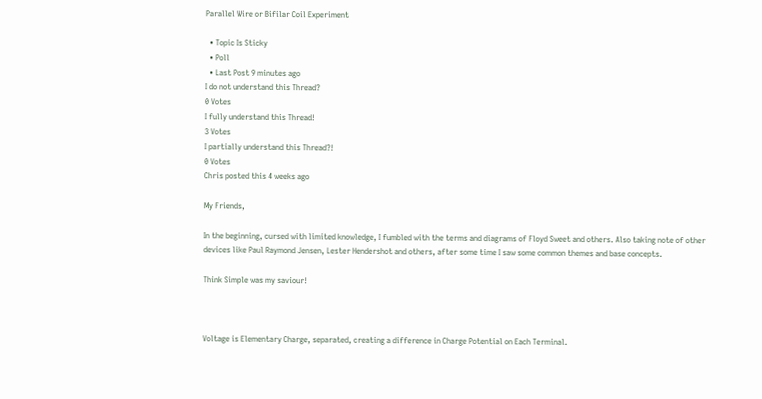Parallel Wire or Bifilar Coil Experiment

  • Topic Is Sticky
  • Poll
  • Last Post 9 minutes ago
I do not understand this Thread?
0 Votes
I fully understand this Thread!
3 Votes
I partially understand this Thread?!
0 Votes
Chris posted this 4 weeks ago

My Friends,

In the beginning, cursed with limited knowledge, I fumbled with the terms and diagrams of Floyd Sweet and others. Also taking note of other devices like Paul Raymond Jensen, Lester Hendershot and others, after some time I saw some common themes and base concepts.

Think Simple was my saviour!



Voltage is Elementary Charge, separated, creating a difference in Charge Potential on Each Terminal.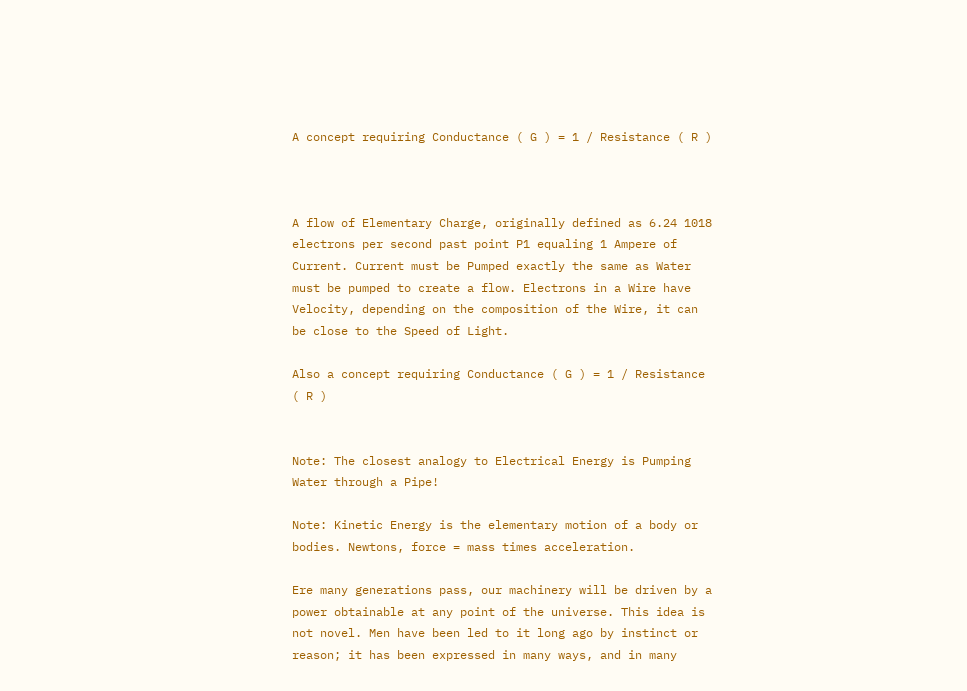A concept requiring Conductance ( G ) = 1 / Resistance ( R )



A flow of Elementary Charge, originally defined as 6.24 1018 electrons per second past point P1 equaling 1 Ampere of Current. Current must be Pumped exactly the same as Water must be pumped to create a flow. Electrons in a Wire have Velocity, depending on the composition of the Wire, it can be close to the Speed of Light.

Also a concept requiring Conductance ( G ) = 1 / Resistance ( R )


Note: The closest analogy to Electrical Energy is Pumping Water through a Pipe!

Note: Kinetic Energy is the elementary motion of a body or bodies. Newtons, force = mass times acceleration.

Ere many generations pass, our machinery will be driven by a power obtainable at any point of the universe. This idea is not novel. Men have been led to it long ago by instinct or reason; it has been expressed in many ways, and in many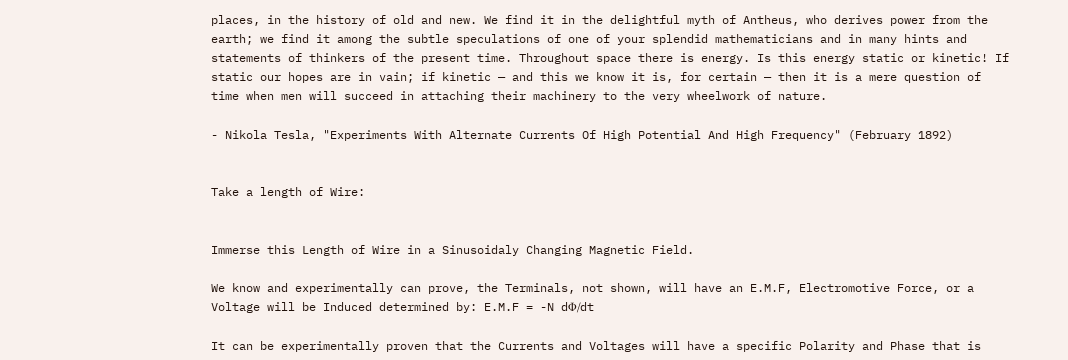places, in the history of old and new. We find it in the delightful myth of Antheus, who derives power from the earth; we find it among the subtle speculations of one of your splendid mathematicians and in many hints and statements of thinkers of the present time. Throughout space there is energy. Is this energy static or kinetic! If static our hopes are in vain; if kinetic — and this we know it is, for certain — then it is a mere question of time when men will succeed in attaching their machinery to the very wheelwork of nature.

- Nikola Tesla, "Experiments With Alternate Currents Of High Potential And High Frequency" (February 1892)


Take a length of Wire:


Immerse this Length of Wire in a Sinusoidaly Changing Magnetic Field.

We know and experimentally can prove, the Terminals, not shown, will have an E.M.F, Electromotive Force, or a Voltage will be Induced determined by: E.M.F = -N dΦ/dt

It can be experimentally proven that the Currents and Voltages will have a specific Polarity and Phase that is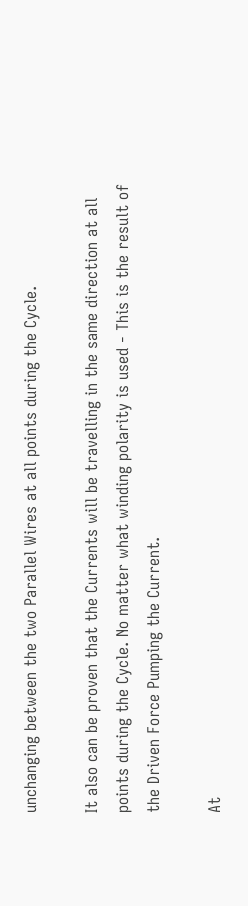unchanging between the two Parallel Wires at all points during the Cycle.

It also can be proven that the Currents will be travelling in the same direction at all points during the Cycle. No matter what winding polarity is used - This is the result of the Driven Force Pumping the Current.

At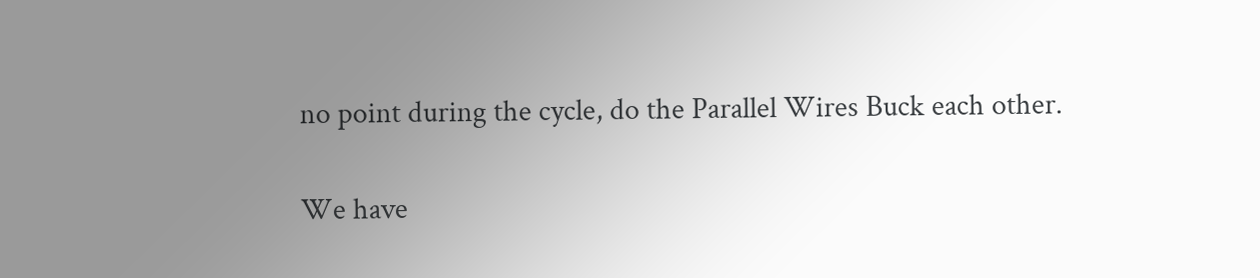no point during the cycle, do the Parallel Wires Buck each other.

We have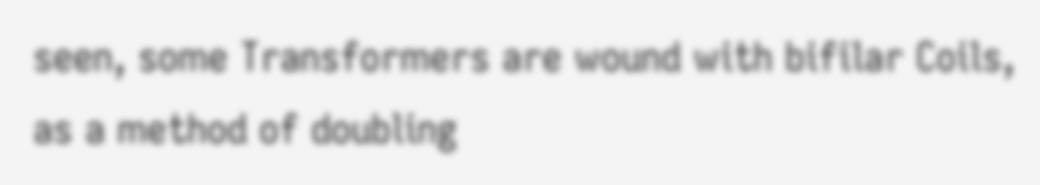seen, some Transformers are wound with bifilar Coils, as a method of doubling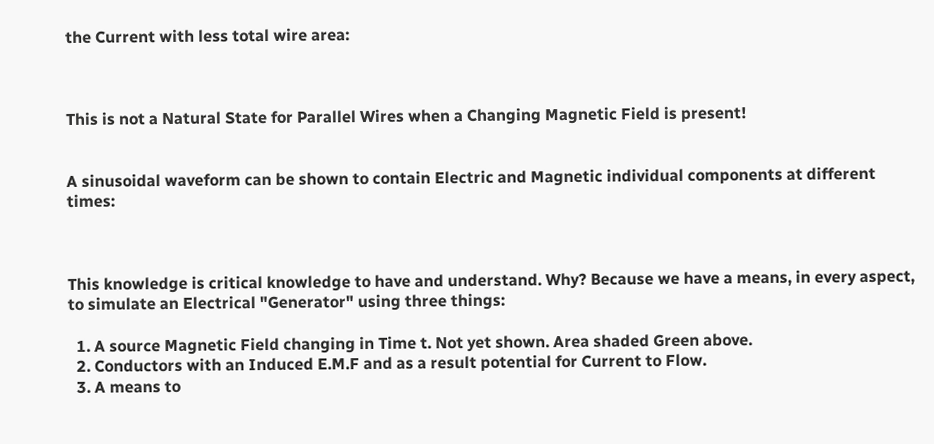the Current with less total wire area:



This is not a Natural State for Parallel Wires when a Changing Magnetic Field is present!


A sinusoidal waveform can be shown to contain Electric and Magnetic individual components at different times:



This knowledge is critical knowledge to have and understand. Why? Because we have a means, in every aspect, to simulate an Electrical "Generator" using three things:

  1. A source Magnetic Field changing in Time t. Not yet shown. Area shaded Green above.
  2. Conductors with an Induced E.M.F and as a result potential for Current to Flow.
  3. A means to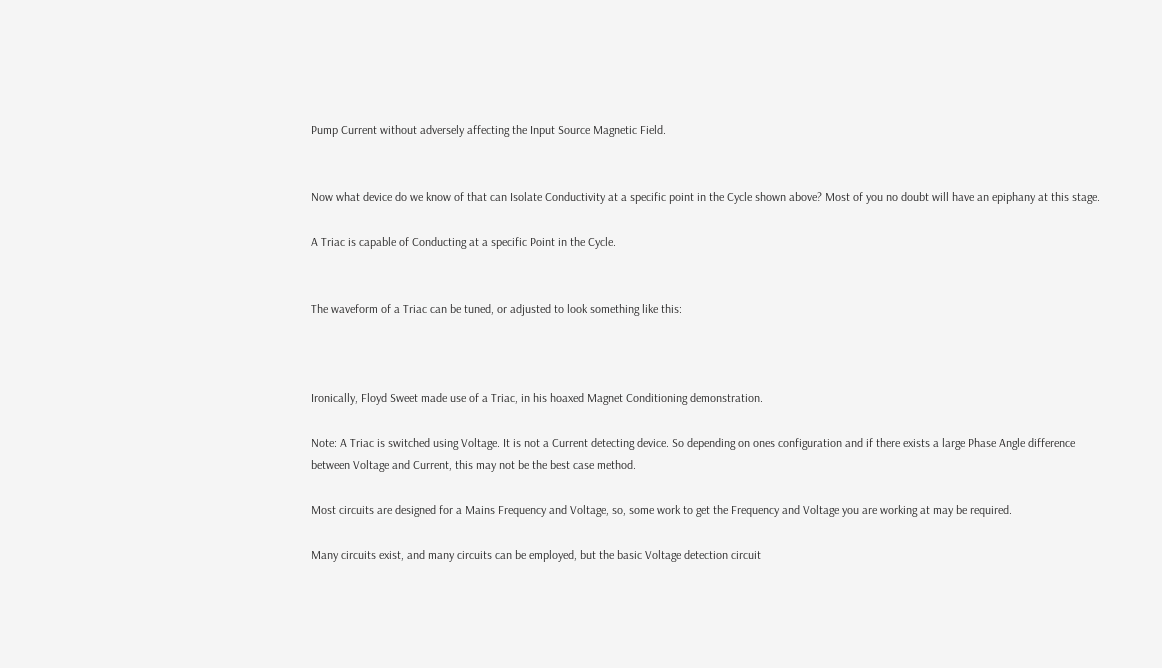Pump Current without adversely affecting the Input Source Magnetic Field.


Now what device do we know of that can Isolate Conductivity at a specific point in the Cycle shown above? Most of you no doubt will have an epiphany at this stage.

A Triac is capable of Conducting at a specific Point in the Cycle.


The waveform of a Triac can be tuned, or adjusted to look something like this:



Ironically, Floyd Sweet made use of a Triac, in his hoaxed Magnet Conditioning demonstration.

Note: A Triac is switched using Voltage. It is not a Current detecting device. So depending on ones configuration and if there exists a large Phase Angle difference between Voltage and Current, this may not be the best case method.

Most circuits are designed for a Mains Frequency and Voltage, so, some work to get the Frequency and Voltage you are working at may be required.

Many circuits exist, and many circuits can be employed, but the basic Voltage detection circuit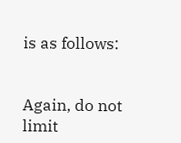is as follows:


Again, do not limit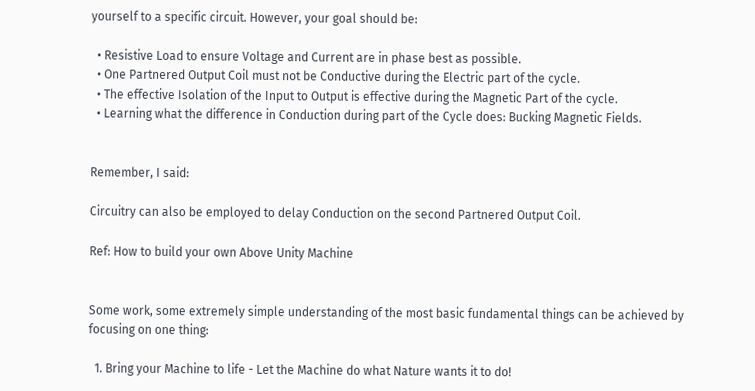yourself to a specific circuit. However, your goal should be:

  • Resistive Load to ensure Voltage and Current are in phase best as possible.
  • One Partnered Output Coil must not be Conductive during the Electric part of the cycle.
  • The effective Isolation of the Input to Output is effective during the Magnetic Part of the cycle.
  • Learning what the difference in Conduction during part of the Cycle does: Bucking Magnetic Fields.


Remember, I said:

Circuitry can also be employed to delay Conduction on the second Partnered Output Coil.

Ref: How to build your own Above Unity Machine


Some work, some extremely simple understanding of the most basic fundamental things can be achieved by focusing on one thing:

  1. Bring your Machine to life - Let the Machine do what Nature wants it to do!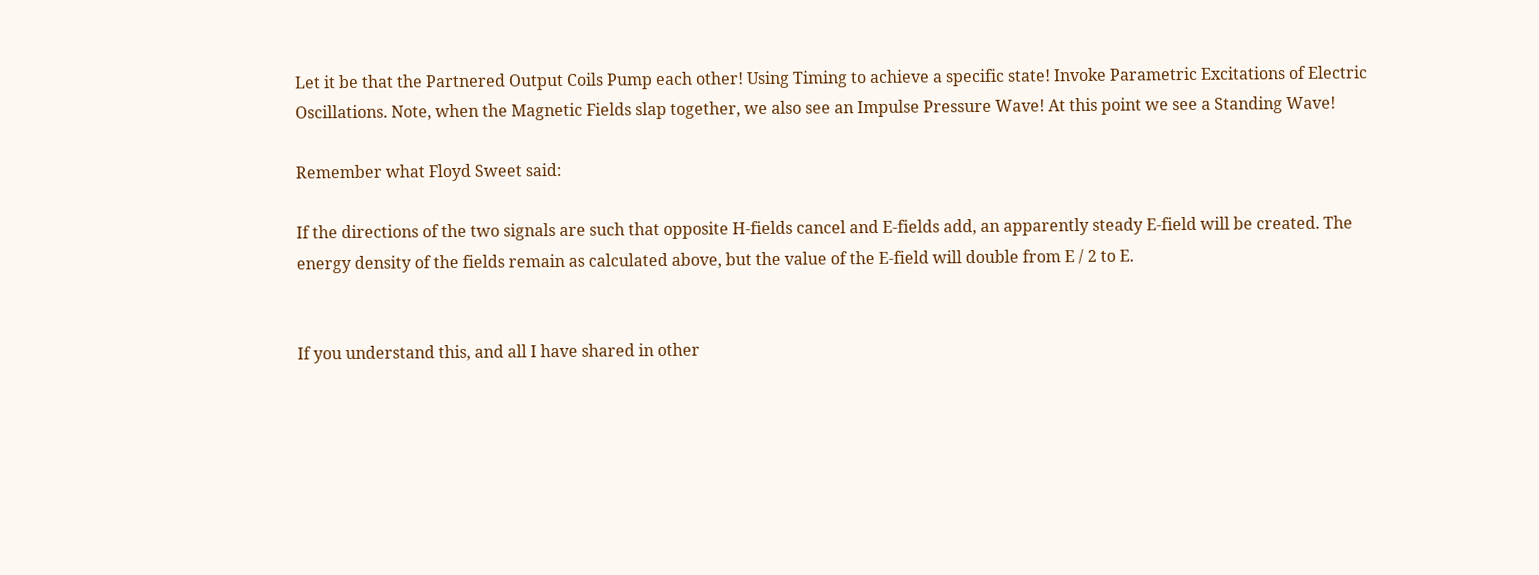Let it be that the Partnered Output Coils Pump each other! Using Timing to achieve a specific state! Invoke Parametric Excitations of Electric Oscillations. Note, when the Magnetic Fields slap together, we also see an Impulse Pressure Wave! At this point we see a Standing Wave!

Remember what Floyd Sweet said:

If the directions of the two signals are such that opposite H-fields cancel and E-fields add, an apparently steady E-field will be created. The energy density of the fields remain as calculated above, but the value of the E-field will double from E / 2 to E.


If you understand this, and all I have shared in other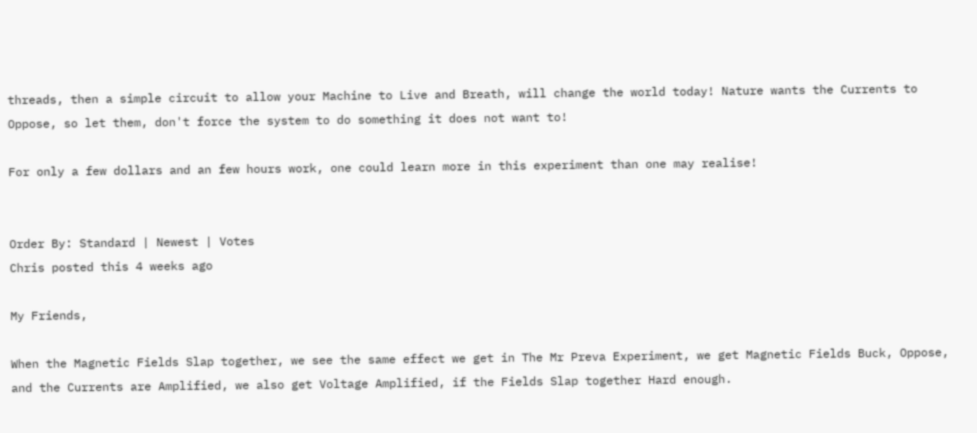threads, then a simple circuit to allow your Machine to Live and Breath, will change the world today! Nature wants the Currents to Oppose, so let them, don't force the system to do something it does not want to!

For only a few dollars and an few hours work, one could learn more in this experiment than one may realise!


Order By: Standard | Newest | Votes
Chris posted this 4 weeks ago

My Friends,

When the Magnetic Fields Slap together, we see the same effect we get in The Mr Preva Experiment, we get Magnetic Fields Buck, Oppose, and the Currents are Amplified, we also get Voltage Amplified, if the Fields Slap together Hard enough.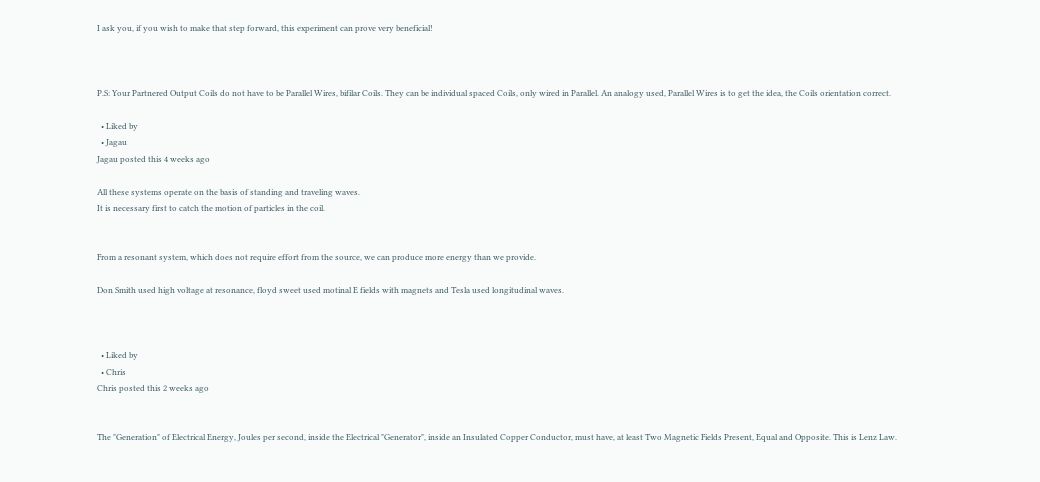I ask you, if you wish to make that step forward, this experiment can prove very beneficial!



P.S: Your Partnered Output Coils do not have to be Parallel Wires, bifilar Coils. They can be individual spaced Coils, only wired in Parallel. An analogy used, Parallel Wires is to get the idea, the Coils orientation correct.

  • Liked by
  • Jagau
Jagau posted this 4 weeks ago

All these systems operate on the basis of standing and traveling waves.
It is necessary first to catch the motion of particles in the coil.


From a resonant system, which does not require effort from the source, we can produce more energy than we provide.

Don Smith used high voltage at resonance, floyd sweet used motinal E fields with magnets and Tesla used longitudinal waves.



  • Liked by
  • Chris
Chris posted this 2 weeks ago


The "Generation" of Electrical Energy, Joules per second, inside the Electrical "Generator", inside an Insulated Copper Conductor, must have, at least Two Magnetic Fields Present, Equal and Opposite. This is Lenz Law.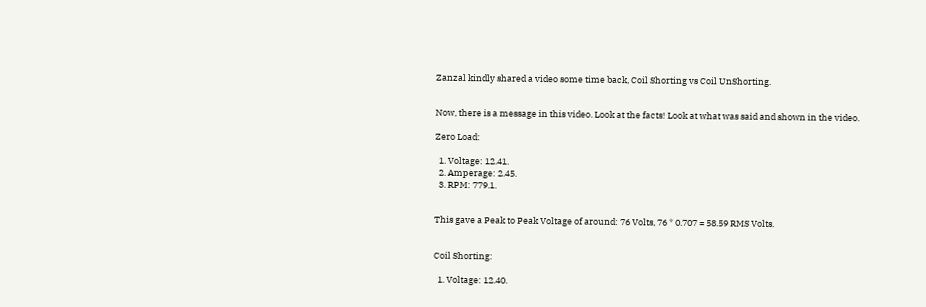Zanzal kindly shared a video some time back, Coil Shorting vs Coil UnShorting.


Now, there is a message in this video. Look at the facts! Look at what was said and shown in the video.

Zero Load:

  1. Voltage: 12.41.
  2. Amperage: 2.45.
  3. RPM: 779.1.


This gave a Peak to Peak Voltage of around: 76 Volts, 76 * 0.707 = 58.59 RMS Volts.


Coil Shorting:

  1. Voltage: 12.40.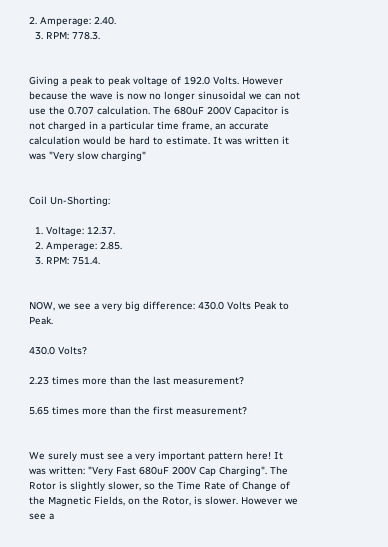2. Amperage: 2.40.
  3. RPM: 778.3.


Giving a peak to peak voltage of 192.0 Volts. However because the wave is now no longer sinusoidal we can not use the 0.707 calculation. The 680uF 200V Capacitor is not charged in a particular time frame, an accurate calculation would be hard to estimate. It was written it was "Very slow charging"


Coil Un-Shorting:

  1. Voltage: 12.37.
  2. Amperage: 2.85.
  3. RPM: 751.4.


NOW, we see a very big difference: 430.0 Volts Peak to Peak.

430.0 Volts?

2.23 times more than the last measurement?

5.65 times more than the first measurement?


We surely must see a very important pattern here! It was written: "Very Fast 680uF 200V Cap Charging". The Rotor is slightly slower, so the Time Rate of Change of the Magnetic Fields, on the Rotor, is slower. However we see a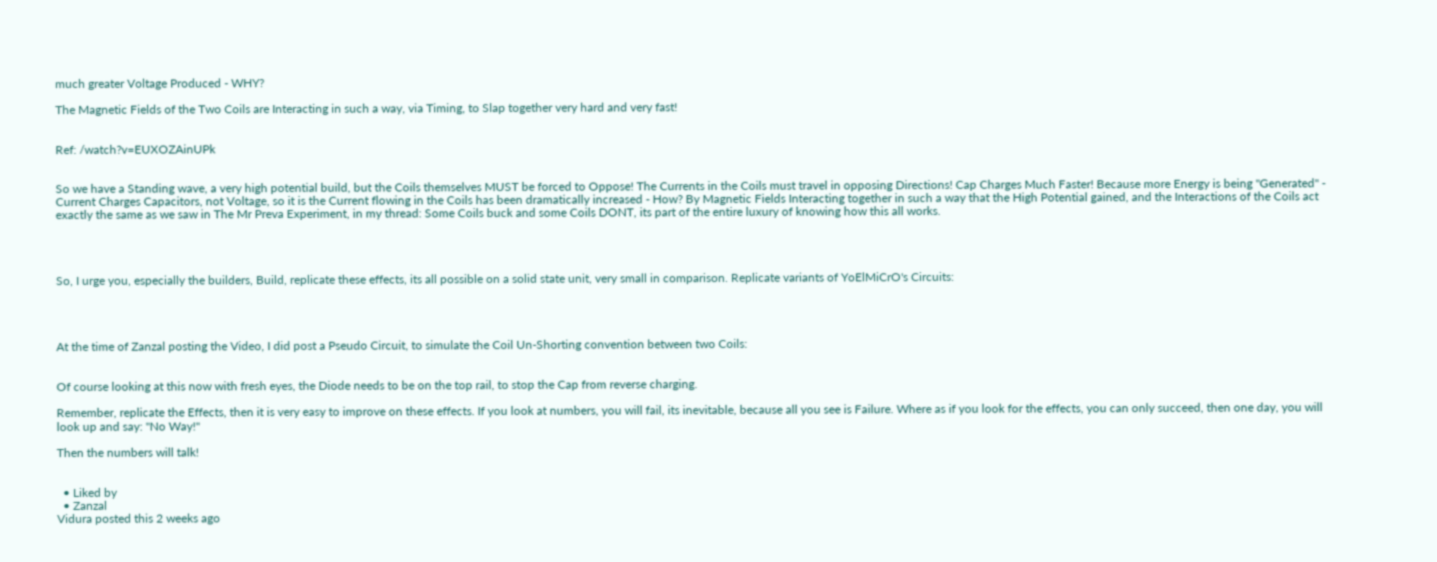much greater Voltage Produced - WHY?

The Magnetic Fields of the Two Coils are Interacting in such a way, via Timing, to Slap together very hard and very fast!


Ref: /watch?v=EUXOZAinUPk


So we have a Standing wave, a very high potential build, but the Coils themselves MUST be forced to Oppose! The Currents in the Coils must travel in opposing Directions! Cap Charges Much Faster! Because more Energy is being "Generated" - Current Charges Capacitors, not Voltage, so it is the Current flowing in the Coils has been dramatically increased - How? By Magnetic Fields Interacting together in such a way that the High Potential gained, and the Interactions of the Coils act exactly the same as we saw in The Mr Preva Experiment, in my thread: Some Coils buck and some Coils DONT, its part of the entire luxury of knowing how this all works.




So, I urge you, especially the builders, Build, replicate these effects, its all possible on a solid state unit, very small in comparison. Replicate variants of YoElMiCrO's Circuits:




At the time of Zanzal posting the Video, I did post a Pseudo Circuit, to simulate the Coil Un-Shorting convention between two Coils:


Of course looking at this now with fresh eyes, the Diode needs to be on the top rail, to stop the Cap from reverse charging.

Remember, replicate the Effects, then it is very easy to improve on these effects. If you look at numbers, you will fail, its inevitable, because all you see is Failure. Where as if you look for the effects, you can only succeed, then one day, you will look up and say: "No Way!"

Then the numbers will talk!


  • Liked by
  • Zanzal
Vidura posted this 2 weeks ago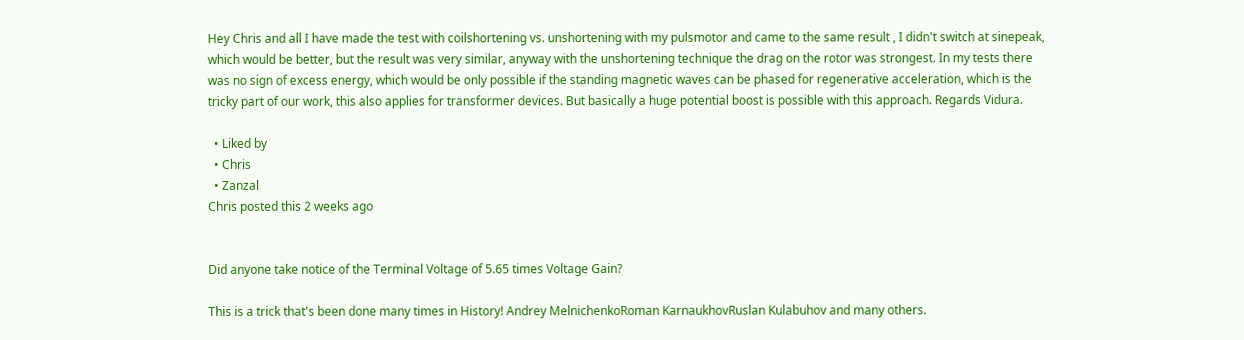Hey Chris and all I have made the test with coilshortening vs. unshortening with my pulsmotor and came to the same result , I didn't switch at sinepeak, which would be better, but the result was very similar, anyway with the unshortening technique the drag on the rotor was strongest. In my tests there was no sign of excess energy, which would be only possible if the standing magnetic waves can be phased for regenerative acceleration, which is the tricky part of our work, this also applies for transformer devices. But basically a huge potential boost is possible with this approach. Regards Vidura.

  • Liked by
  • Chris
  • Zanzal
Chris posted this 2 weeks ago


Did anyone take notice of the Terminal Voltage of 5.65 times Voltage Gain?

This is a trick that's been done many times in History! Andrey MelnichenkoRoman KarnaukhovRuslan Kulabuhov and many others.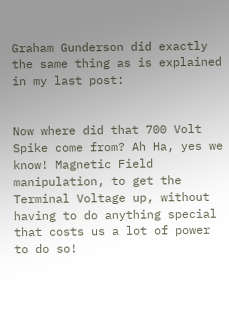Graham Gunderson did exactly the same thing as is explained in my last post:


Now where did that 700 Volt Spike come from? Ah Ha, yes we know! Magnetic Field manipulation, to get the Terminal Voltage up, without having to do anything special that costs us a lot of power to do so!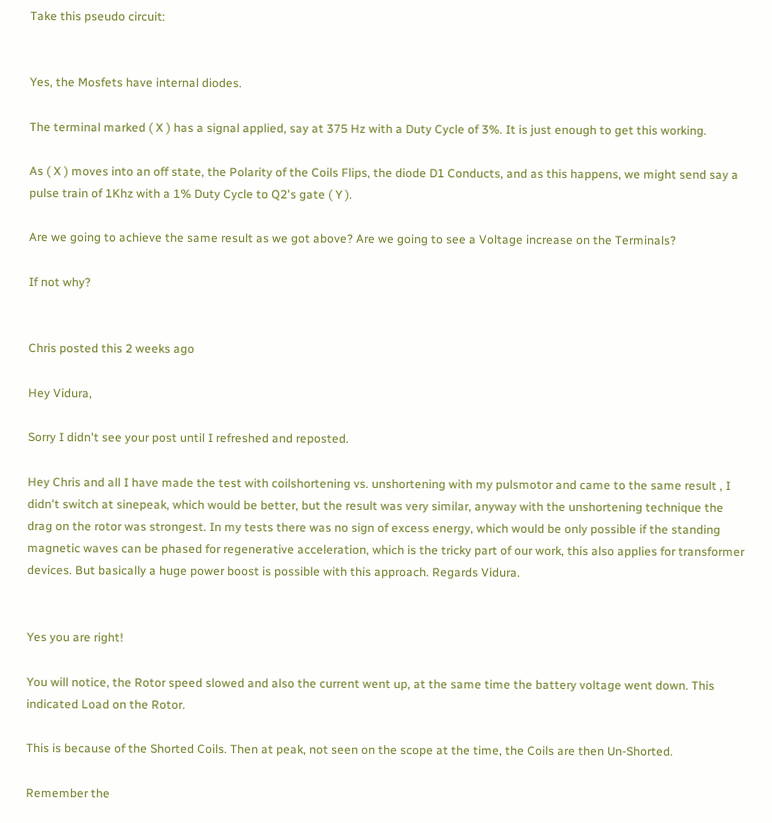Take this pseudo circuit:


Yes, the Mosfets have internal diodes.

The terminal marked ( X ) has a signal applied, say at 375 Hz with a Duty Cycle of 3%. It is just enough to get this working.

As ( X ) moves into an off state, the Polarity of the Coils Flips, the diode D1 Conducts, and as this happens, we might send say a pulse train of 1Khz with a 1% Duty Cycle to Q2's gate ( Y ).

Are we going to achieve the same result as we got above? Are we going to see a Voltage increase on the Terminals?

If not why?


Chris posted this 2 weeks ago

Hey Vidura,

Sorry I didn't see your post until I refreshed and reposted.

Hey Chris and all I have made the test with coilshortening vs. unshortening with my pulsmotor and came to the same result , I didn't switch at sinepeak, which would be better, but the result was very similar, anyway with the unshortening technique the drag on the rotor was strongest. In my tests there was no sign of excess energy, which would be only possible if the standing magnetic waves can be phased for regenerative acceleration, which is the tricky part of our work, this also applies for transformer devices. But basically a huge power boost is possible with this approach. Regards Vidura.


Yes you are right!

You will notice, the Rotor speed slowed and also the current went up, at the same time the battery voltage went down. This indicated Load on the Rotor.

This is because of the Shorted Coils. Then at peak, not seen on the scope at the time, the Coils are then Un-Shorted.

Remember the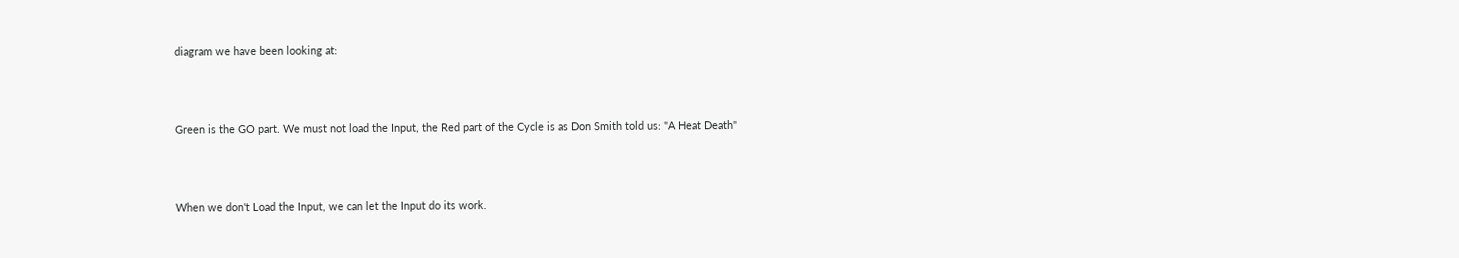diagram we have been looking at:



Green is the GO part. We must not load the Input, the Red part of the Cycle is as Don Smith told us: "A Heat Death"



When we don't Load the Input, we can let the Input do its work.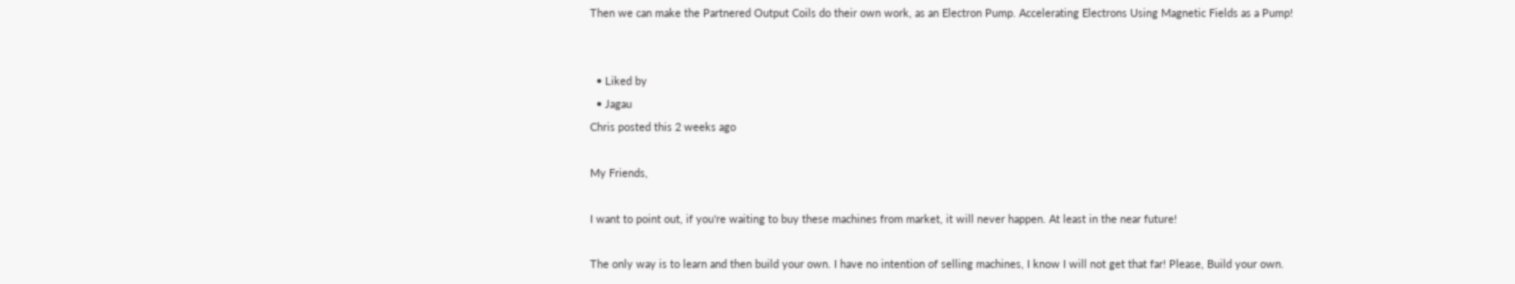Then we can make the Partnered Output Coils do their own work, as an Electron Pump. Accelerating Electrons Using Magnetic Fields as a Pump!


  • Liked by
  • Jagau
Chris posted this 2 weeks ago

My Friends,

I want to point out, if you're waiting to buy these machines from market, it will never happen. At least in the near future!

The only way is to learn and then build your own. I have no intention of selling machines, I know I will not get that far! Please, Build your own.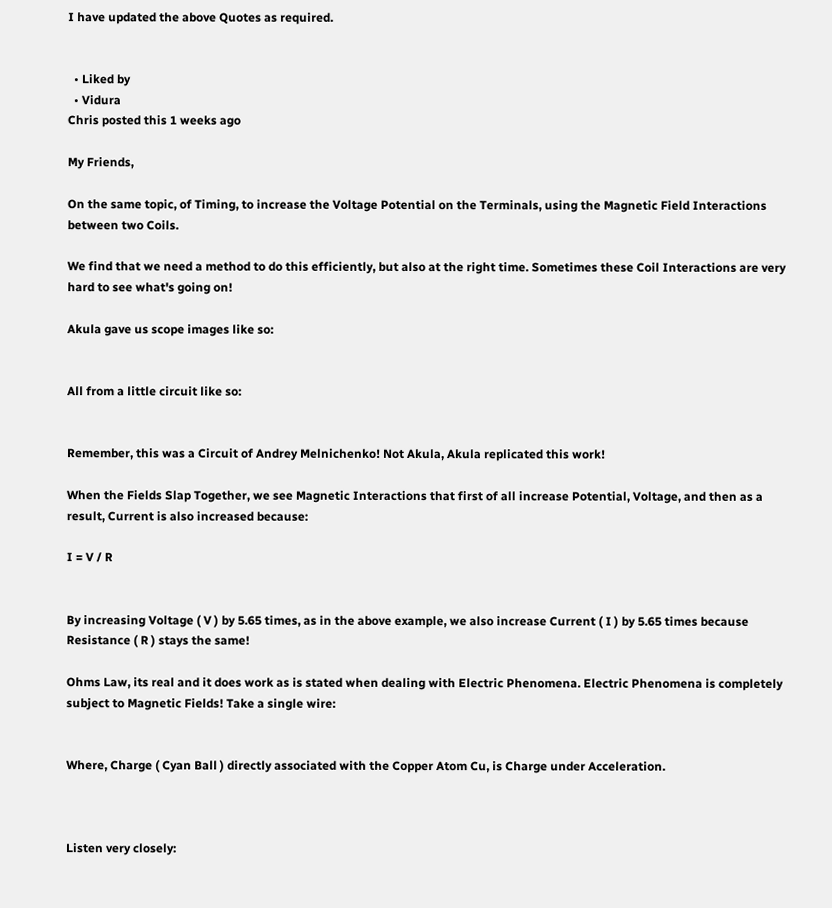I have updated the above Quotes as required.


  • Liked by
  • Vidura
Chris posted this 1 weeks ago

My Friends,

On the same topic, of Timing, to increase the Voltage Potential on the Terminals, using the Magnetic Field Interactions between two Coils.

We find that we need a method to do this efficiently, but also at the right time. Sometimes these Coil Interactions are very hard to see what's going on!

Akula gave us scope images like so:


All from a little circuit like so:


Remember, this was a Circuit of Andrey Melnichenko! Not Akula, Akula replicated this work!

When the Fields Slap Together, we see Magnetic Interactions that first of all increase Potential, Voltage, and then as a result, Current is also increased because:

I = V / R


By increasing Voltage ( V ) by 5.65 times, as in the above example, we also increase Current ( I ) by 5.65 times because Resistance ( R ) stays the same!

Ohms Law, its real and it does work as is stated when dealing with Electric Phenomena. Electric Phenomena is completely subject to Magnetic Fields! Take a single wire:


Where, Charge ( Cyan Ball ) directly associated with the Copper Atom Cu, is Charge under Acceleration.



Listen very closely: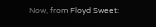Now, from Floyd Sweet: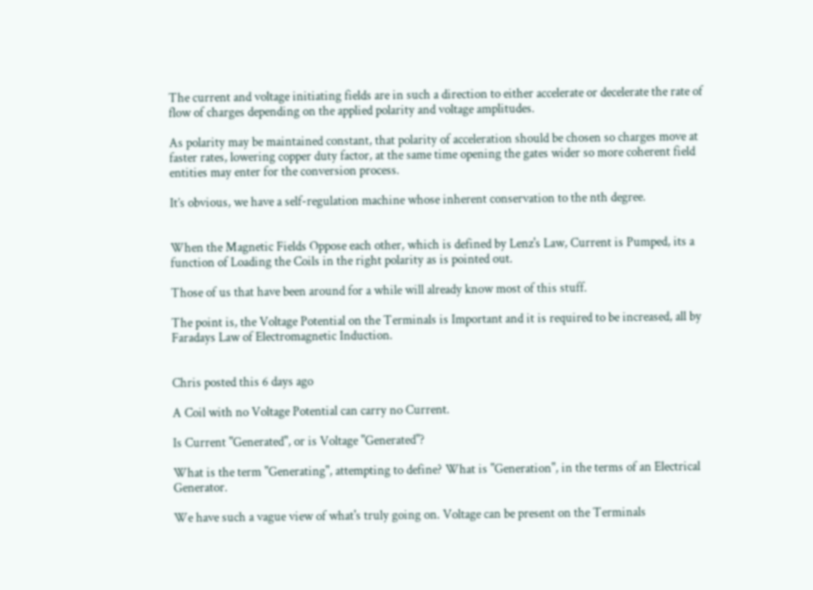The current and voltage initiating fields are in such a direction to either accelerate or decelerate the rate of flow of charges depending on the applied polarity and voltage amplitudes.

As polarity may be maintained constant, that polarity of acceleration should be chosen so charges move at faster rates, lowering copper duty factor, at the same time opening the gates wider so more coherent field entities may enter for the conversion process.

It’s obvious, we have a self-regulation machine whose inherent conservation to the nth degree.


When the Magnetic Fields Oppose each other, which is defined by Lenz's Law, Current is Pumped, its a function of Loading the Coils in the right polarity as is pointed out.

Those of us that have been around for a while will already know most of this stuff.

The point is, the Voltage Potential on the Terminals is Important and it is required to be increased, all by Faradays Law of Electromagnetic Induction.


Chris posted this 6 days ago

A Coil with no Voltage Potential can carry no Current.

Is Current "Generated", or is Voltage "Generated"?

What is the term "Generating", attempting to define? What is "Generation", in the terms of an Electrical Generator.

We have such a vague view of what's truly going on. Voltage can be present on the Terminals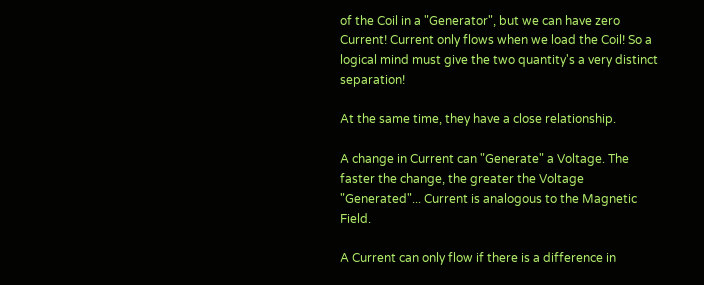of the Coil in a "Generator", but we can have zero Current! Current only flows when we load the Coil! So a logical mind must give the two quantity's a very distinct separation!

At the same time, they have a close relationship.

A change in Current can "Generate" a Voltage. The faster the change, the greater the Voltage "Generated"... Current is analogous to the Magnetic Field.

A Current can only flow if there is a difference in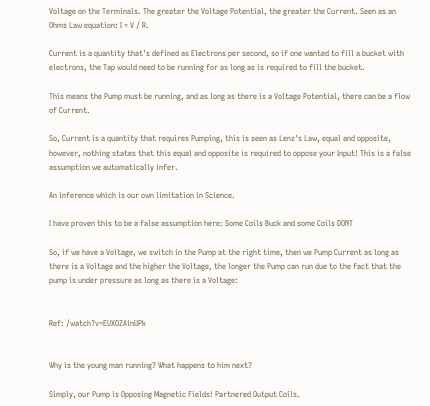Voltage on the Terminals. The greater the Voltage Potential, the greater the Current. Seen as an Ohms Law equation: I = V / R.

Current is a quantity that's defined as Electrons per second, so if one wanted to fill a bucket with electrons, the Tap would need to be running for as long as is required to fill the bucket.

This means the Pump must be running, and as long as there is a Voltage Potential, there can be a flow of Current.

So, Current is a quantity that requires Pumping, this is seen as Lenz's Law, equal and opposite, however, nothing states that this equal and opposite is required to oppose your Input! This is a false assumption we automatically infer.

An inference which is our own limitation in Science.

I have proven this to be a false assumption here: Some Coils Buck and some Coils DONT

So, if we have a Voltage, we switch in the Pump at the right time, then we Pump Current as long as there is a Voltage and the higher the Voltage, the longer the Pump can run due to the fact that the pump is under pressure as long as there is a Voltage:


Ref: /watch?v=EUXOZAinUPk


Why is the young man running? What happens to him next?

Simply, our Pump is Opposing Magnetic Fields! Partnered Output Coils.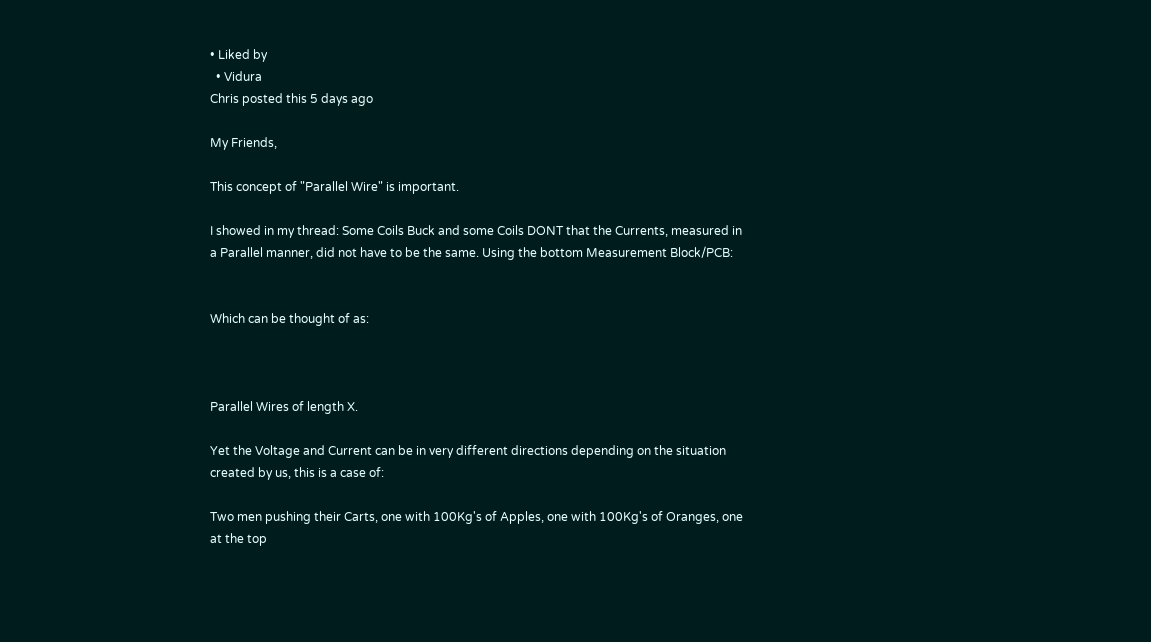• Liked by
  • Vidura
Chris posted this 5 days ago

My Friends,

This concept of "Parallel Wire" is important.

I showed in my thread: Some Coils Buck and some Coils DONT that the Currents, measured in a Parallel manner, did not have to be the same. Using the bottom Measurement Block/PCB:


Which can be thought of as:



Parallel Wires of length X.

Yet the Voltage and Current can be in very different directions depending on the situation created by us, this is a case of:

Two men pushing their Carts, one with 100Kg's of Apples, one with 100Kg's of Oranges, one at the top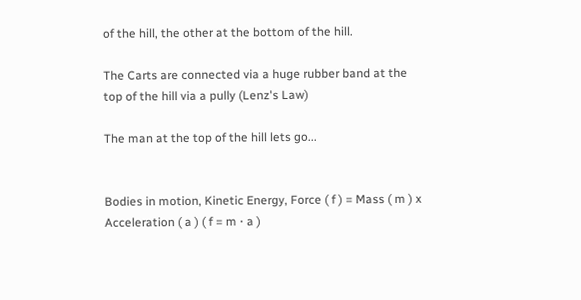of the hill, the other at the bottom of the hill.

The Carts are connected via a huge rubber band at the top of the hill via a pully (Lenz's Law)

The man at the top of the hill lets go...


Bodies in motion, Kinetic Energy, Force ( f ) = Mass ( m ) x Acceleration ( a ) ( f = m ⋅ a )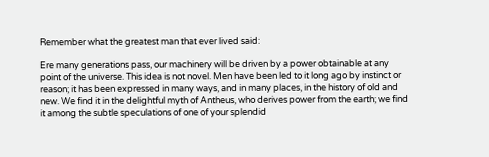Remember what the greatest man that ever lived said:

Ere many generations pass, our machinery will be driven by a power obtainable at any point of the universe. This idea is not novel. Men have been led to it long ago by instinct or reason; it has been expressed in many ways, and in many places, in the history of old and new. We find it in the delightful myth of Antheus, who derives power from the earth; we find it among the subtle speculations of one of your splendid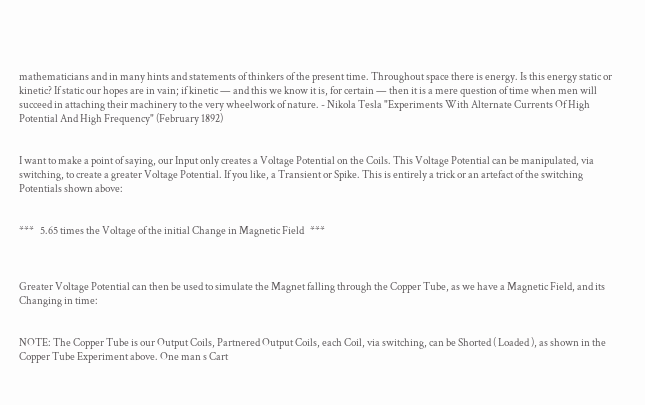mathematicians and in many hints and statements of thinkers of the present time. Throughout space there is energy. Is this energy static or kinetic? If static our hopes are in vain; if kinetic — and this we know it is, for certain — then it is a mere question of time when men will succeed in attaching their machinery to the very wheelwork of nature. - Nikola Tesla "Experiments With Alternate Currents Of High Potential And High Frequency" (February 1892)


I want to make a point of saying, our Input only creates a Voltage Potential on the Coils. This Voltage Potential can be manipulated, via switching, to create a greater Voltage Potential. If you like, a Transient or Spike. This is entirely a trick or an artefact of the switching Potentials shown above:


***   5.65 times the Voltage of the initial Change in Magnetic Field   ***



Greater Voltage Potential can then be used to simulate the Magnet falling through the Copper Tube, as we have a Magnetic Field, and its Changing in time:


NOTE: The Copper Tube is our Output Coils, Partnered Output Coils, each Coil, via switching, can be Shorted ( Loaded ), as shown in the Copper Tube Experiment above. One man s Cart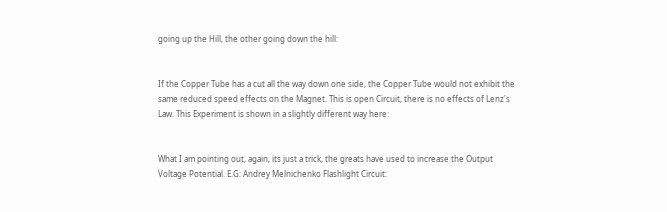going up the Hill, the other going down the hill:


If the Copper Tube has a cut all the way down one side, the Copper Tube would not exhibit the same reduced speed effects on the Magnet. This is open Circuit, there is no effects of Lenz's Law. This Experiment is shown in a slightly different way here:


What I am pointing out, again, its just a trick, the greats have used to increase the Output Voltage Potential. E.G: Andrey Melnichenko Flashlight Circuit: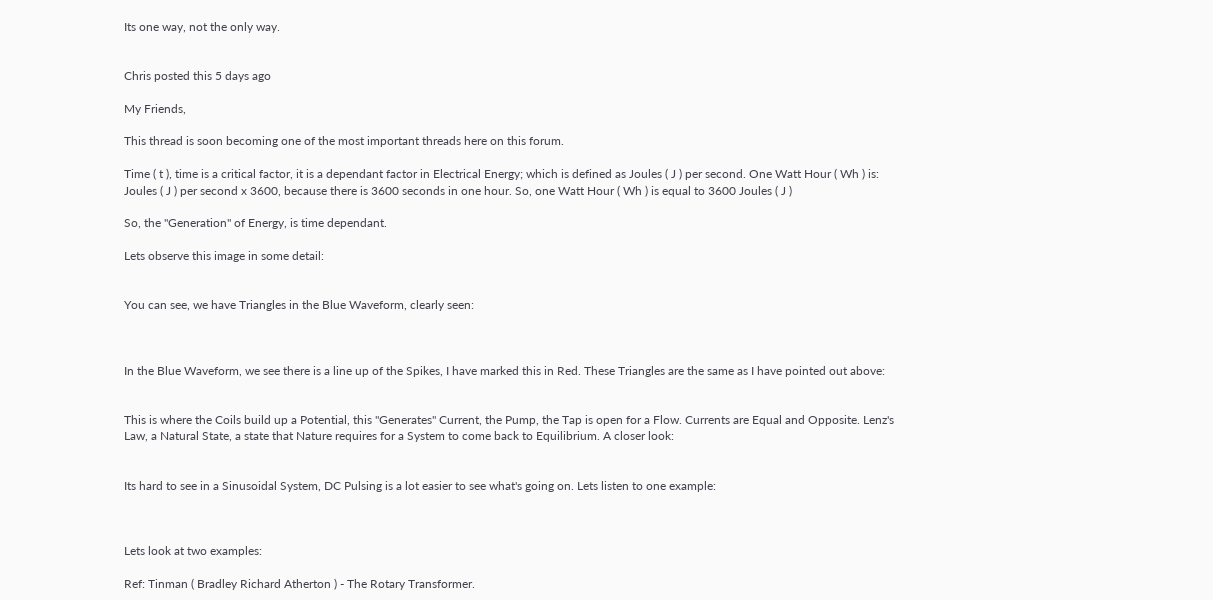Its one way, not the only way.


Chris posted this 5 days ago

My Friends,

This thread is soon becoming one of the most important threads here on this forum.

Time ( t ), time is a critical factor, it is a dependant factor in Electrical Energy; which is defined as Joules ( J ) per second. One Watt Hour ( Wh ) is: Joules ( J ) per second x 3600, because there is 3600 seconds in one hour. So, one Watt Hour ( Wh ) is equal to 3600 Joules ( J )

So, the "Generation" of Energy, is time dependant.

Lets observe this image in some detail:


You can see, we have Triangles in the Blue Waveform, clearly seen:



In the Blue Waveform, we see there is a line up of the Spikes, I have marked this in Red. These Triangles are the same as I have pointed out above:


This is where the Coils build up a Potential, this "Generates" Current, the Pump, the Tap is open for a Flow. Currents are Equal and Opposite. Lenz's Law, a Natural State, a state that Nature requires for a System to come back to Equilibrium. A closer look:


Its hard to see in a Sinusoidal System, DC Pulsing is a lot easier to see what's going on. Lets listen to one example:



Lets look at two examples:

Ref: Tinman ( Bradley Richard Atherton ) - The Rotary Transformer.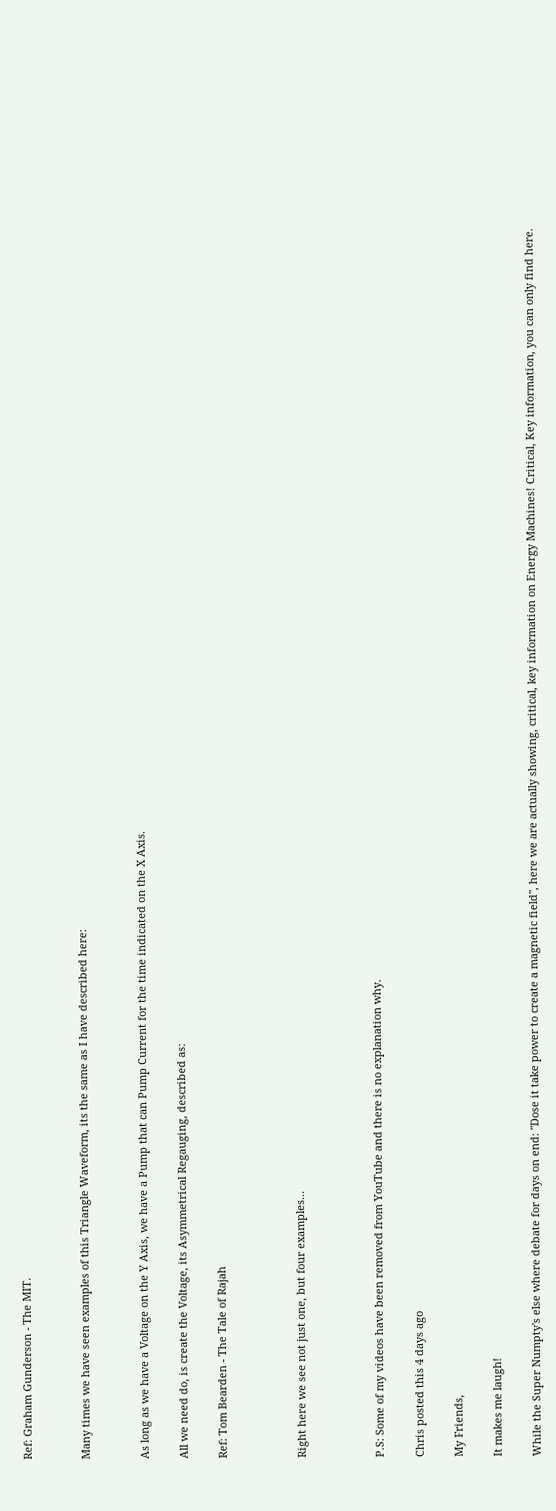Ref: Graham Gunderson - The MIT.


Many times we have seen examples of this Triangle Waveform, its the same as I have described here:


As long as we have a Voltage on the Y Axis, we have a Pump that can Pump Current for the time indicated on the X Axis.

All we need do, is create the Voltage, its Asymmetrical Regauging, described as:

Ref: Tom Bearden - The Tale of Rajah



Right here we see not just one, but four examples...



P.S: Some of my videos have been removed from YouTube and there is no explanation why.

Chris posted this 4 days ago

My Friends,

It makes me laugh!

While the Super Numpty's else where debate for days on end: "Dose it take power to create a magnetic field", here we are actually showing, critical, key information on Energy Machines! Critical, Key information, you can only find here.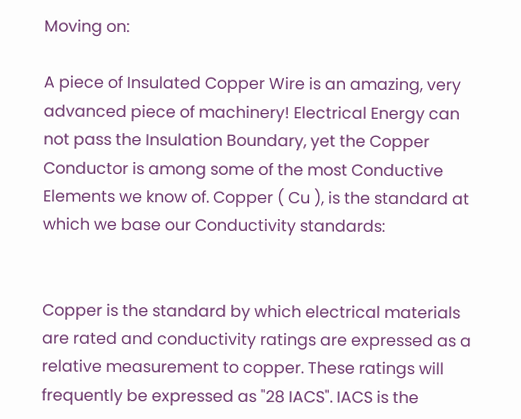Moving on:

A piece of Insulated Copper Wire is an amazing, very advanced piece of machinery! Electrical Energy can not pass the Insulation Boundary, yet the Copper Conductor is among some of the most Conductive Elements we know of. Copper ( Cu ), is the standard at which we base our Conductivity standards:


Copper is the standard by which electrical materials are rated and conductivity ratings are expressed as a relative measurement to copper. These ratings will frequently be expressed as "28 IACS". IACS is the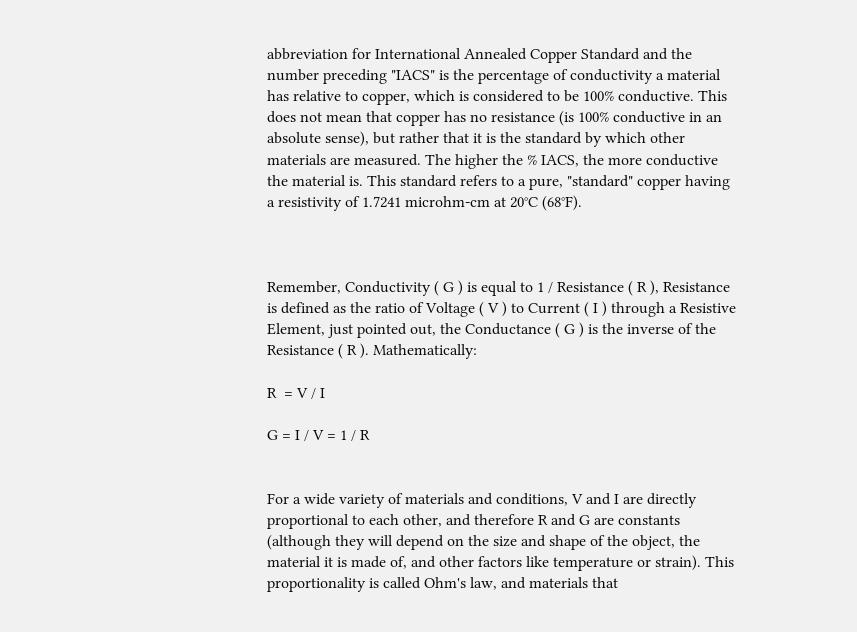abbreviation for International Annealed Copper Standard and the number preceding "IACS" is the percentage of conductivity a material has relative to copper, which is considered to be 100% conductive. This does not mean that copper has no resistance (is 100% conductive in an absolute sense), but rather that it is the standard by which other materials are measured. The higher the % IACS, the more conductive the material is. This standard refers to a pure, "standard" copper having a resistivity of 1.7241 microhm-cm at 20°C (68°F).



Remember, Conductivity ( G ) is equal to 1 / Resistance ( R ), Resistance is defined as the ratio of Voltage ( V ) to Current ( I ) through a Resistive Element, just pointed out, the Conductance ( G ) is the inverse of the Resistance ( R ). Mathematically:

R  = V / I

G = I / V = 1 / R


For a wide variety of materials and conditions, V and I are directly proportional to each other, and therefore R and G are constants (although they will depend on the size and shape of the object, the material it is made of, and other factors like temperature or strain). This proportionality is called Ohm's law, and materials that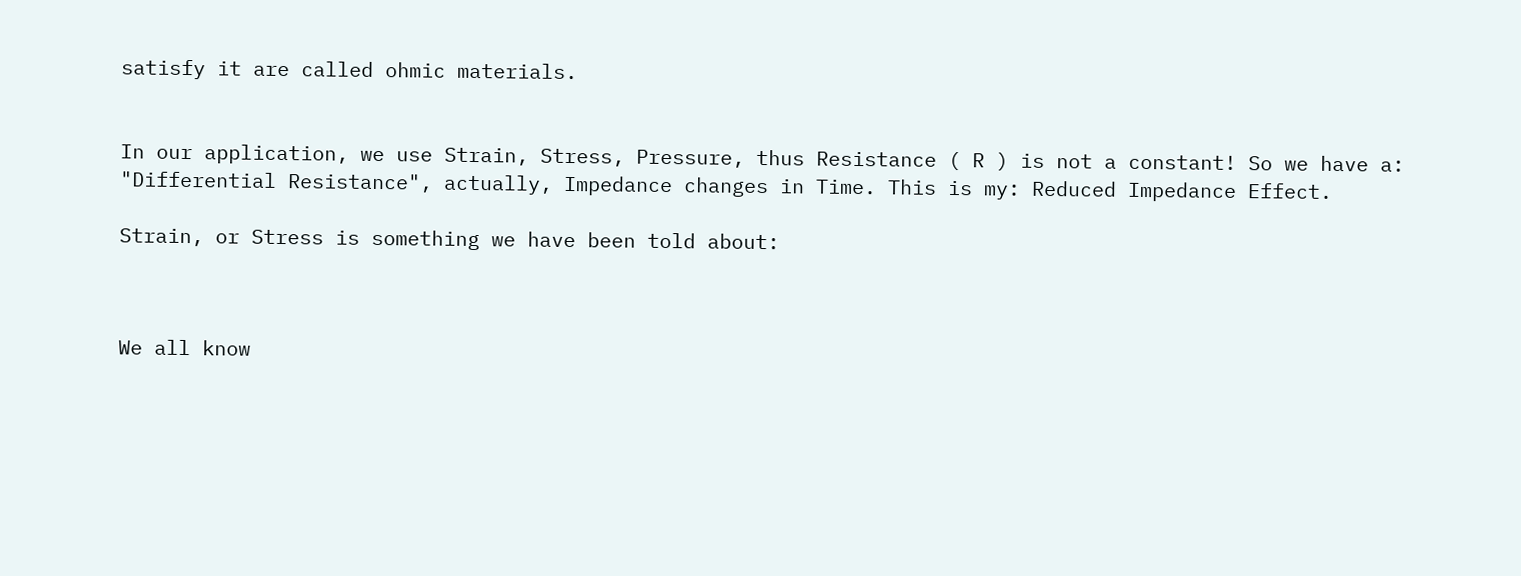satisfy it are called ohmic materials.


In our application, we use Strain, Stress, Pressure, thus Resistance ( R ) is not a constant! So we have a: "Differential Resistance", actually, Impedance changes in Time. This is my: Reduced Impedance Effect.

Strain, or Stress is something we have been told about:



We all know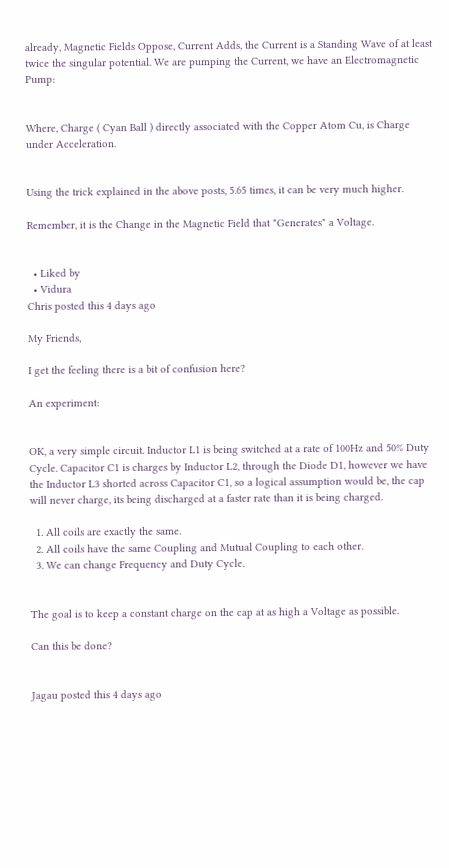already, Magnetic Fields Oppose, Current Adds, the Current is a Standing Wave of at least twice the singular potential. We are pumping the Current, we have an Electromagnetic Pump:


Where, Charge ( Cyan Ball ) directly associated with the Copper Atom Cu, is Charge under Acceleration.


Using the trick explained in the above posts, 5.65 times, it can be very much higher.

Remember, it is the Change in the Magnetic Field that "Generates" a Voltage.


  • Liked by
  • Vidura
Chris posted this 4 days ago

My Friends,

I get the feeling there is a bit of confusion here?

An experiment:


OK, a very simple circuit. Inductor L1 is being switched at a rate of 100Hz and 50% Duty Cycle. Capacitor C1 is charges by Inductor L2, through the Diode D1, however we have the Inductor L3 shorted across Capacitor C1, so a logical assumption would be, the cap will never charge, its being discharged at a faster rate than it is being charged.

  1. All coils are exactly the same.
  2. All coils have the same Coupling and Mutual Coupling to each other.
  3. We can change Frequency and Duty Cycle.


The goal is to keep a constant charge on the cap at as high a Voltage as possible.

Can this be done?


Jagau posted this 4 days ago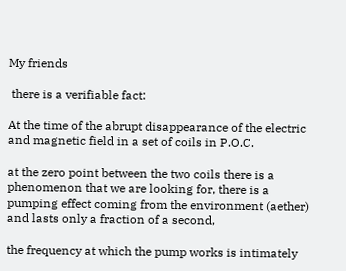My friends

 there is a verifiable fact:

At the time of the abrupt disappearance of the electric and magnetic field in a set of coils in P.O.C.

at the zero point between the two coils there is a phenomenon that we are looking for, there is a pumping effect coming from the environment (aether) and lasts only a fraction of a second,

the frequency at which the pump works is intimately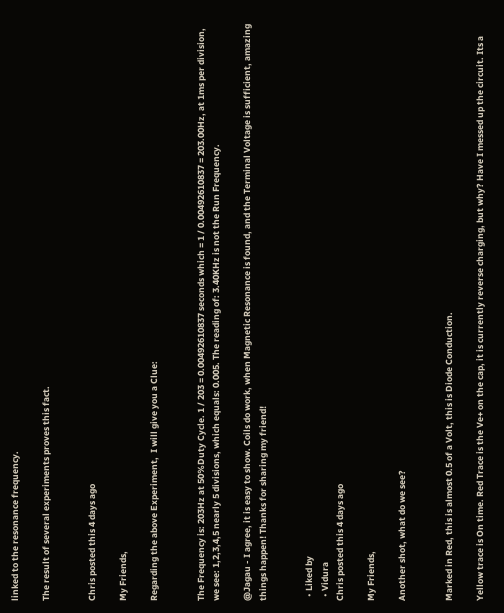linked to the resonance frequency.

The result of several experiments proves this fact.


Chris posted this 4 days ago

My Friends,

Regarding the above Experiment,  I will give you a Clue:


The Frequency is: 203Hz at 50%Duty Cycle. 1 / 203 = 0.00492610837 seconds which = 1 / 0.00492610837 = 203.00Hz, at 1ms per division, we see: 1,2,3,4,5 nearly 5 divisions, which equals: 0.005. The reading of: 3.40KHz is not the Run Frequency.

@Jagau - I agree, it is easy to show. Coils do work, when Magnetic Resonance is found, and the Terminal Voltage is sufficient, amazing things happen! Thanks for sharing my friend!


  • Liked by
  • Vidura
Chris posted this 4 days ago

My Friends,

Another shot, what do we see?


Marked in Red, this is almost 0.5 of a Volt, this is Diode Conduction.

Yellow trace is On time. Red Trace is the Ve+ on the cap, it is currently reverse charging, but why? Have I messed up the circuit. Its a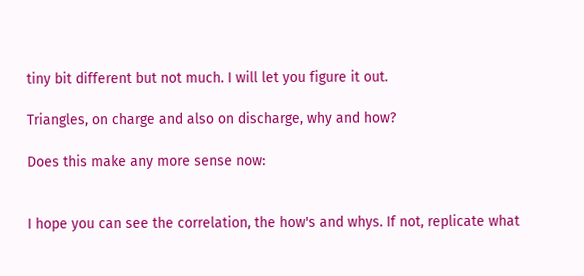tiny bit different but not much. I will let you figure it out.

Triangles, on charge and also on discharge, why and how?

Does this make any more sense now:


I hope you can see the correlation, the how's and whys. If not, replicate what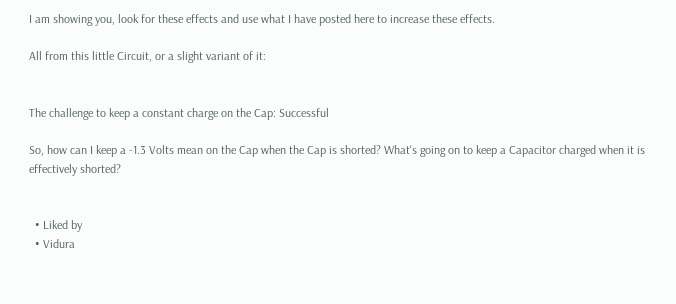I am showing you, look for these effects and use what I have posted here to increase these effects.

All from this little Circuit, or a slight variant of it:


The challenge to keep a constant charge on the Cap: Successful

So, how can I keep a -1.3 Volts mean on the Cap when the Cap is shorted? What's going on to keep a Capacitor charged when it is effectively shorted?


  • Liked by
  • Vidura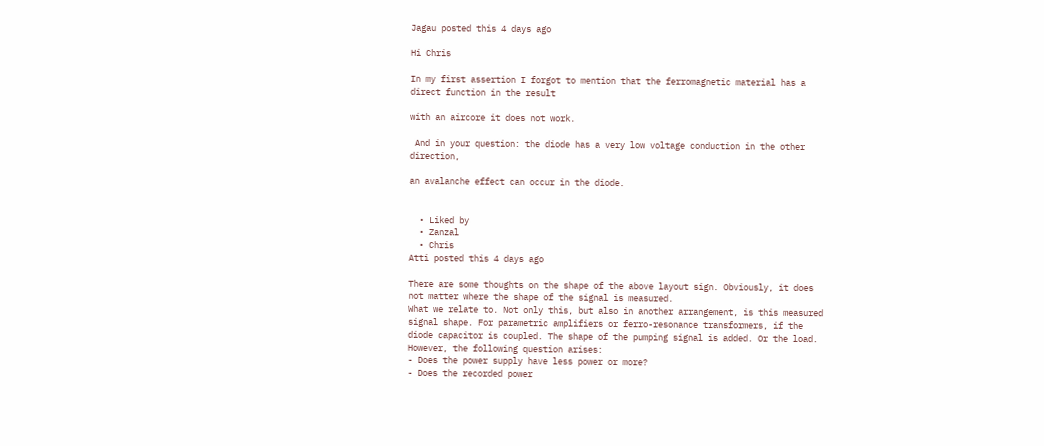Jagau posted this 4 days ago

Hi Chris

In my first assertion I forgot to mention that the ferromagnetic material has a direct function in the result

with an aircore it does not work.

 And in your question: the diode has a very low voltage conduction in the other direction,

an avalanche effect can occur in the diode.


  • Liked by
  • Zanzal
  • Chris
Atti posted this 4 days ago

There are some thoughts on the shape of the above layout sign. Obviously, it does not matter where the shape of the signal is measured.
What we relate to. Not only this, but also in another arrangement, is this measured signal shape. For parametric amplifiers or ferro-resonance transformers, if the diode capacitor is coupled. The shape of the pumping signal is added. Or the load.
However, the following question arises:
- Does the power supply have less power or more?
- Does the recorded power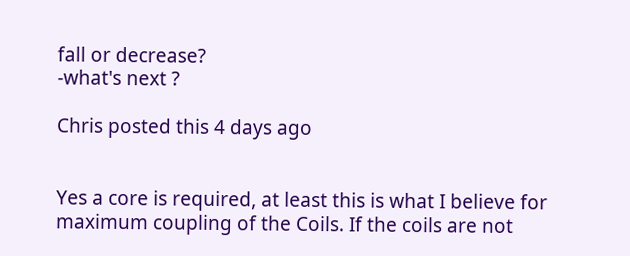fall or decrease?
-what's next ?

Chris posted this 4 days ago


Yes a core is required, at least this is what I believe for maximum coupling of the Coils. If the coils are not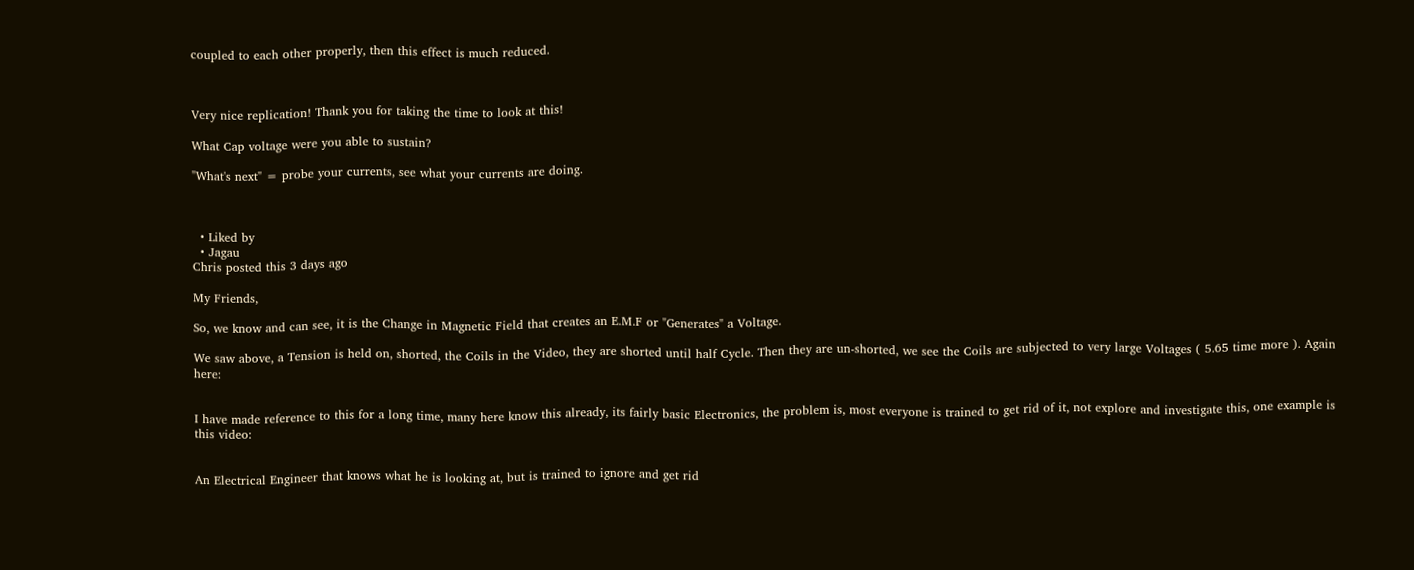coupled to each other properly, then this effect is much reduced.



Very nice replication! Thank you for taking the time to look at this!

What Cap voltage were you able to sustain?

"What's next" = probe your currents, see what your currents are doing.



  • Liked by
  • Jagau
Chris posted this 3 days ago

My Friends,

So, we know and can see, it is the Change in Magnetic Field that creates an E.M.F or "Generates" a Voltage.

We saw above, a Tension is held on, shorted, the Coils in the Video, they are shorted until half Cycle. Then they are un-shorted, we see the Coils are subjected to very large Voltages ( 5.65 time more ). Again here:


I have made reference to this for a long time, many here know this already, its fairly basic Electronics, the problem is, most everyone is trained to get rid of it, not explore and investigate this, one example is this video:


An Electrical Engineer that knows what he is looking at, but is trained to ignore and get rid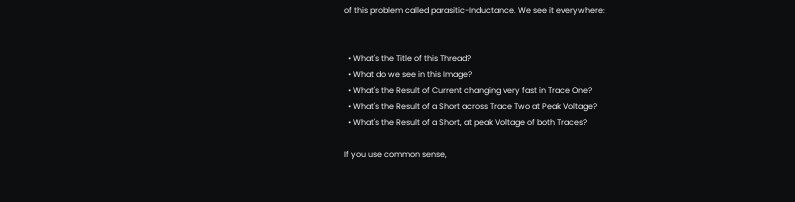of this problem called parasitic-Inductance. We see it everywhere:


  • What's the Title of this Thread?
  • What do we see in this Image?
  • What's the Result of Current changing very fast in Trace One?
  • What's the Result of a Short across Trace Two at Peak Voltage?
  • What's the Result of a Short, at peak Voltage of both Traces?

If you use common sense,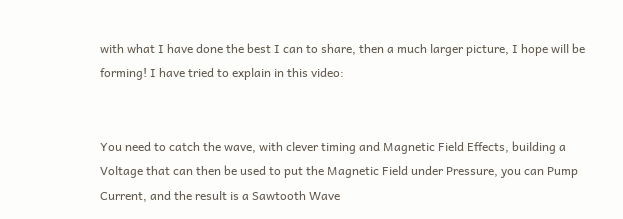with what I have done the best I can to share, then a much larger picture, I hope will be forming! I have tried to explain in this video:


You need to catch the wave, with clever timing and Magnetic Field Effects, building a Voltage that can then be used to put the Magnetic Field under Pressure, you can Pump Current, and the result is a Sawtooth Wave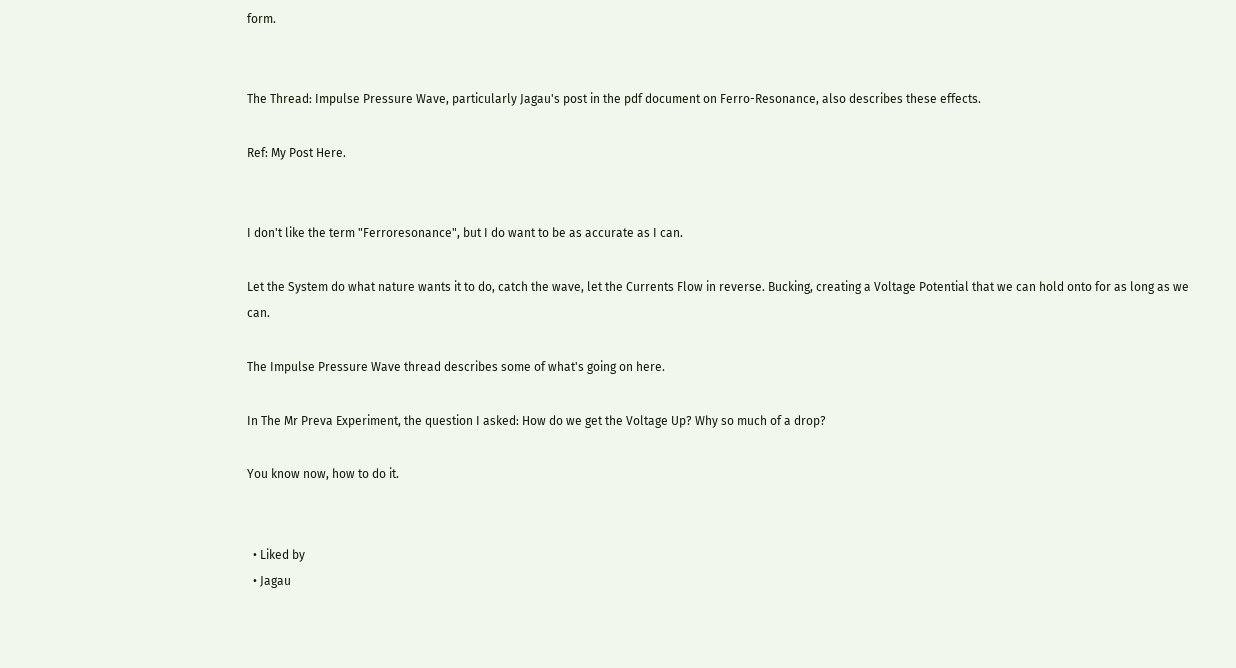form.


The Thread: Impulse Pressure Wave, particularly Jagau's post in the pdf document on Ferro-Resonance, also describes these effects.

Ref: My Post Here.


I don't like the term "Ferroresonance", but I do want to be as accurate as I can.

Let the System do what nature wants it to do, catch the wave, let the Currents Flow in reverse. Bucking, creating a Voltage Potential that we can hold onto for as long as we can.

The Impulse Pressure Wave thread describes some of what's going on here.

In The Mr Preva Experiment, the question I asked: How do we get the Voltage Up? Why so much of a drop?

You know now, how to do it.


  • Liked by
  • Jagau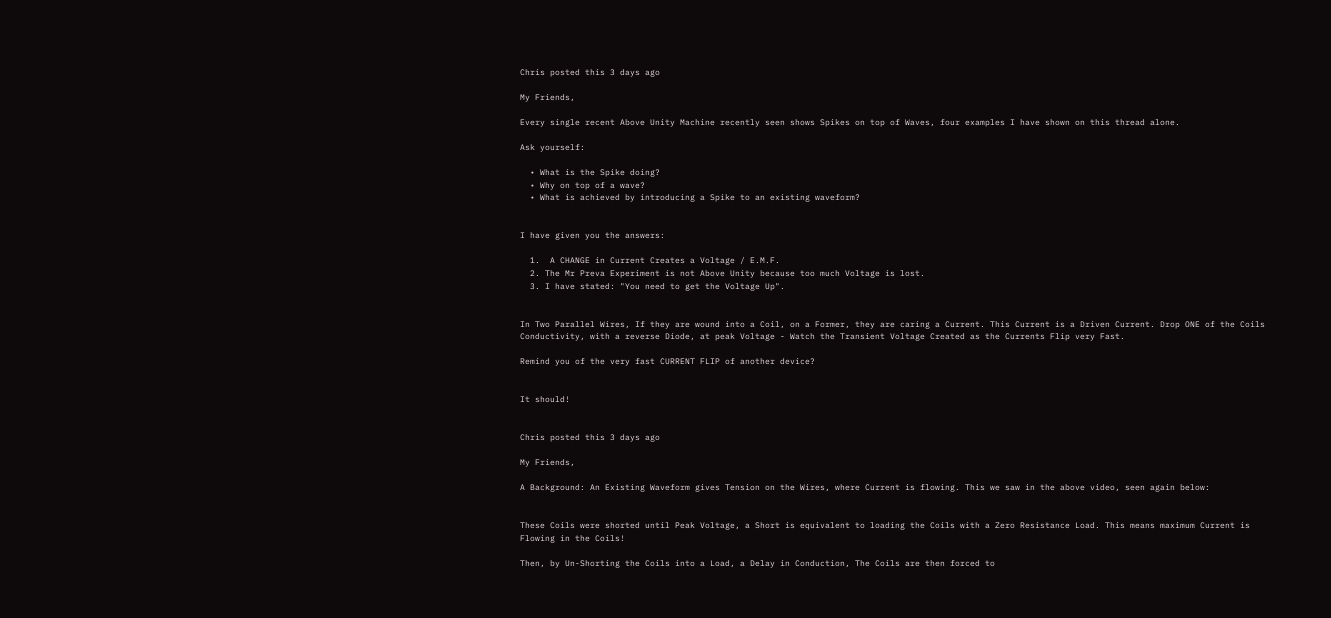Chris posted this 3 days ago

My Friends,

Every single recent Above Unity Machine recently seen shows Spikes on top of Waves, four examples I have shown on this thread alone.

Ask yourself:

  • What is the Spike doing?
  • Why on top of a wave?
  • What is achieved by introducing a Spike to an existing waveform?


I have given you the answers:

  1.  A CHANGE in Current Creates a Voltage / E.M.F.
  2. The Mr Preva Experiment is not Above Unity because too much Voltage is lost.
  3. I have stated: "You need to get the Voltage Up".


In Two Parallel Wires, If they are wound into a Coil, on a Former, they are caring a Current. This Current is a Driven Current. Drop ONE of the Coils Conductivity, with a reverse Diode, at peak Voltage - Watch the Transient Voltage Created as the Currents Flip very Fast.

Remind you of the very fast CURRENT FLIP of another device?


It should!


Chris posted this 3 days ago

My Friends,

A Background: An Existing Waveform gives Tension on the Wires, where Current is flowing. This we saw in the above video, seen again below:


These Coils were shorted until Peak Voltage, a Short is equivalent to loading the Coils with a Zero Resistance Load. This means maximum Current is Flowing in the Coils!

Then, by Un-Shorting the Coils into a Load, a Delay in Conduction, The Coils are then forced to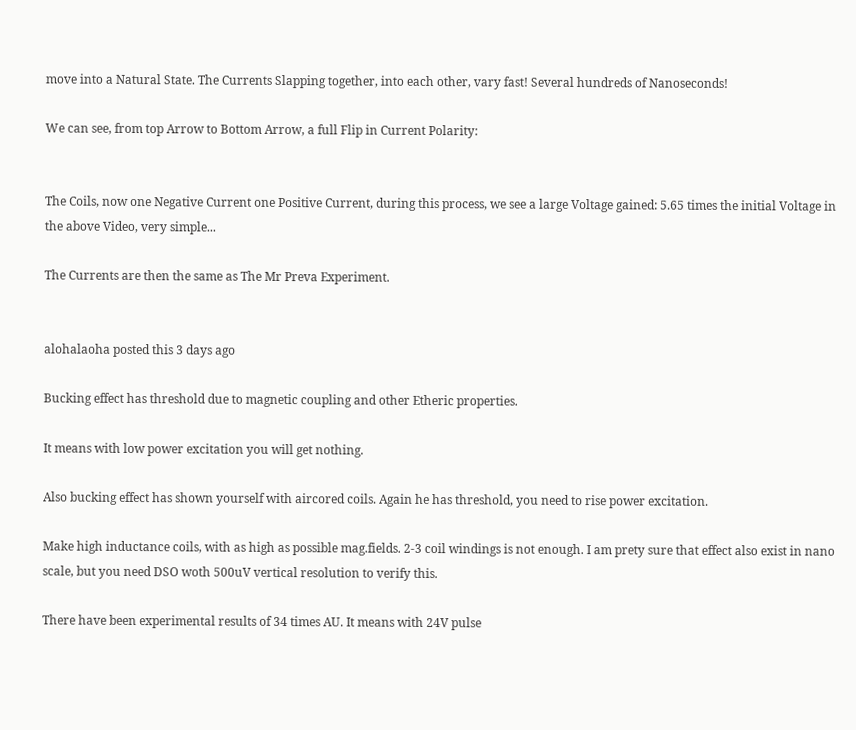move into a Natural State. The Currents Slapping together, into each other, vary fast! Several hundreds of Nanoseconds!

We can see, from top Arrow to Bottom Arrow, a full Flip in Current Polarity:


The Coils, now one Negative Current one Positive Current, during this process, we see a large Voltage gained: 5.65 times the initial Voltage in the above Video, very simple...

The Currents are then the same as The Mr Preva Experiment.


alohalaoha posted this 3 days ago

Bucking effect has threshold due to magnetic coupling and other Etheric properties.

It means with low power excitation you will get nothing.

Also bucking effect has shown yourself with aircored coils. Again he has threshold, you need to rise power excitation.

Make high inductance coils, with as high as possible mag.fields. 2-3 coil windings is not enough. I am prety sure that effect also exist in nano scale, but you need DSO woth 500uV vertical resolution to verify this.

There have been experimental results of 34 times AU. It means with 24V pulse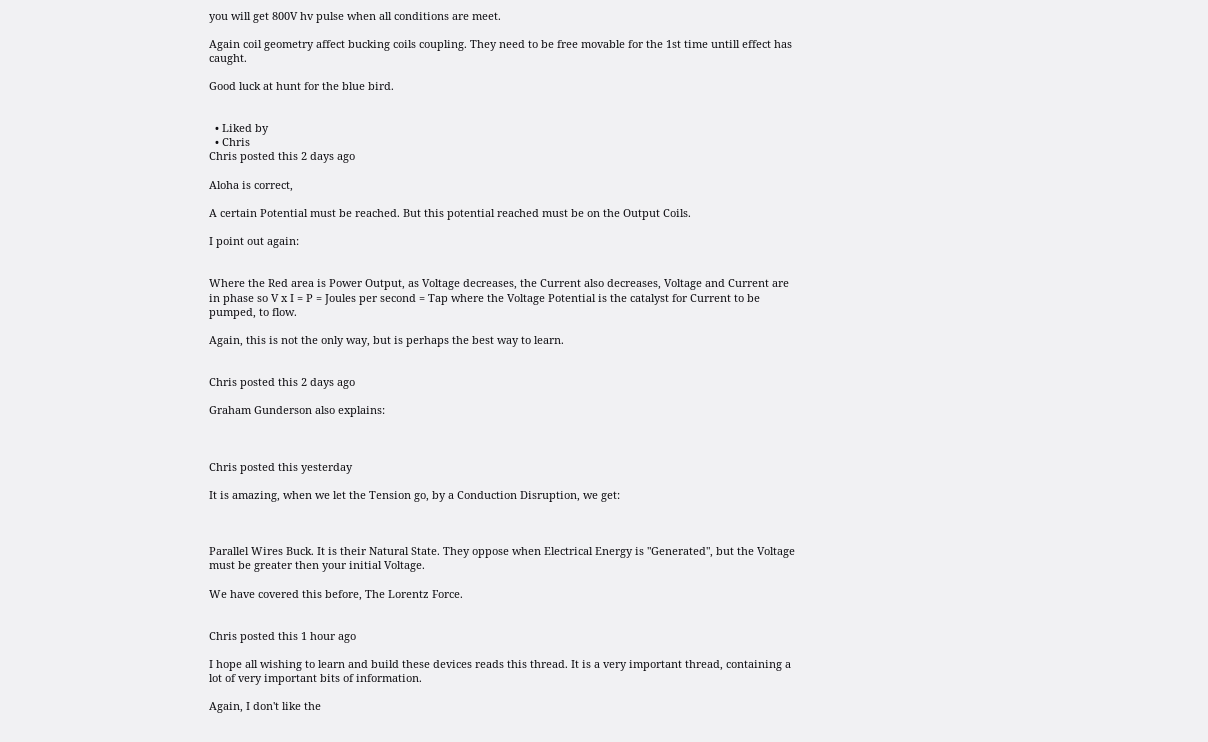you will get 800V hv pulse when all conditions are meet.

Again coil geometry affect bucking coils coupling. They need to be free movable for the 1st time untill effect has caught.

Good luck at hunt for the blue bird.


  • Liked by
  • Chris
Chris posted this 2 days ago

Aloha is correct,

A certain Potential must be reached. But this potential reached must be on the Output Coils.

I point out again:


Where the Red area is Power Output, as Voltage decreases, the Current also decreases, Voltage and Current are in phase so V x I = P = Joules per second = Tap where the Voltage Potential is the catalyst for Current to be pumped, to flow.

Again, this is not the only way, but is perhaps the best way to learn.


Chris posted this 2 days ago

Graham Gunderson also explains:



Chris posted this yesterday

It is amazing, when we let the Tension go, by a Conduction Disruption, we get:



Parallel Wires Buck. It is their Natural State. They oppose when Electrical Energy is "Generated", but the Voltage must be greater then your initial Voltage.

We have covered this before, The Lorentz Force.


Chris posted this 1 hour ago

I hope all wishing to learn and build these devices reads this thread. It is a very important thread, containing a lot of very important bits of information.

Again, I don't like the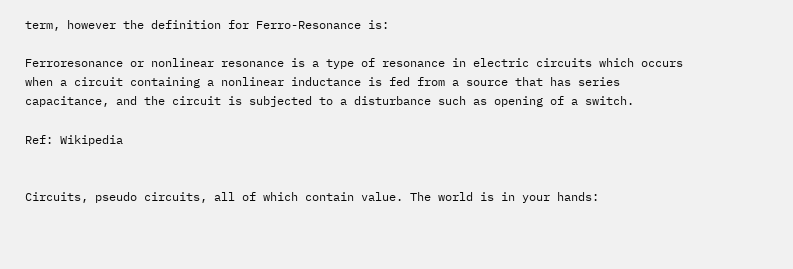term, however the definition for Ferro-Resonance is:

Ferroresonance or nonlinear resonance is a type of resonance in electric circuits which occurs when a circuit containing a nonlinear inductance is fed from a source that has series capacitance, and the circuit is subjected to a disturbance such as opening of a switch.

Ref: Wikipedia


Circuits, pseudo circuits, all of which contain value. The world is in your hands: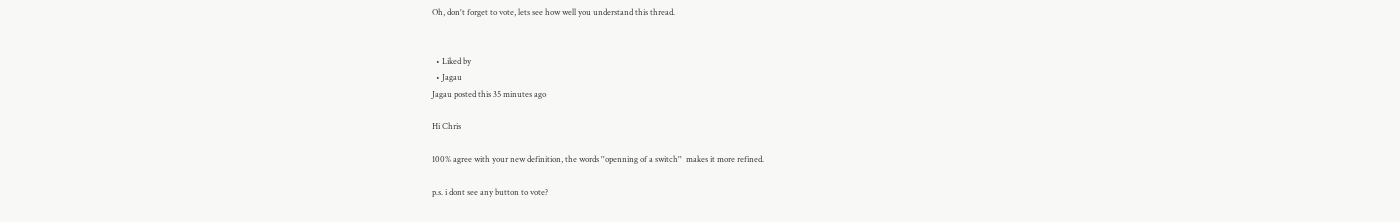Oh, don't forget to vote, lets see how well you understand this thread.


  • Liked by
  • Jagau
Jagau posted this 35 minutes ago

Hi Chris

100% agree with your new definition, the words ''openning of a switch''  makes it more refined.

p.s. i dont see any button to vote?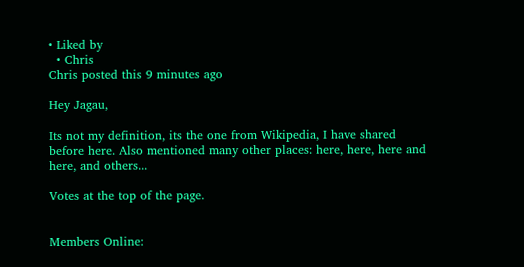• Liked by
  • Chris
Chris posted this 9 minutes ago

Hey Jagau,

Its not my definition, its the one from Wikipedia, I have shared before here. Also mentioned many other places: here, here, here and here, and others...

Votes at the top of the page.


Members Online: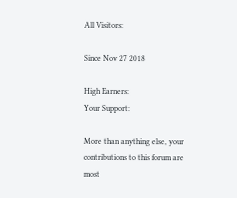All Visitors:

Since Nov 27 2018

High Earners:
Your Support:

More than anything else, your contributions to this forum are most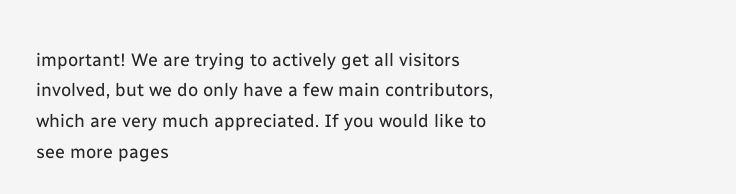important! We are trying to actively get all visitors involved, but we do only have a few main contributors, which are very much appreciated. If you would like to see more pages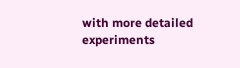with more detailed experiments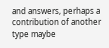and answers, perhaps a contribution of another type maybe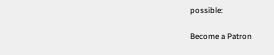possible:

Become a Patron